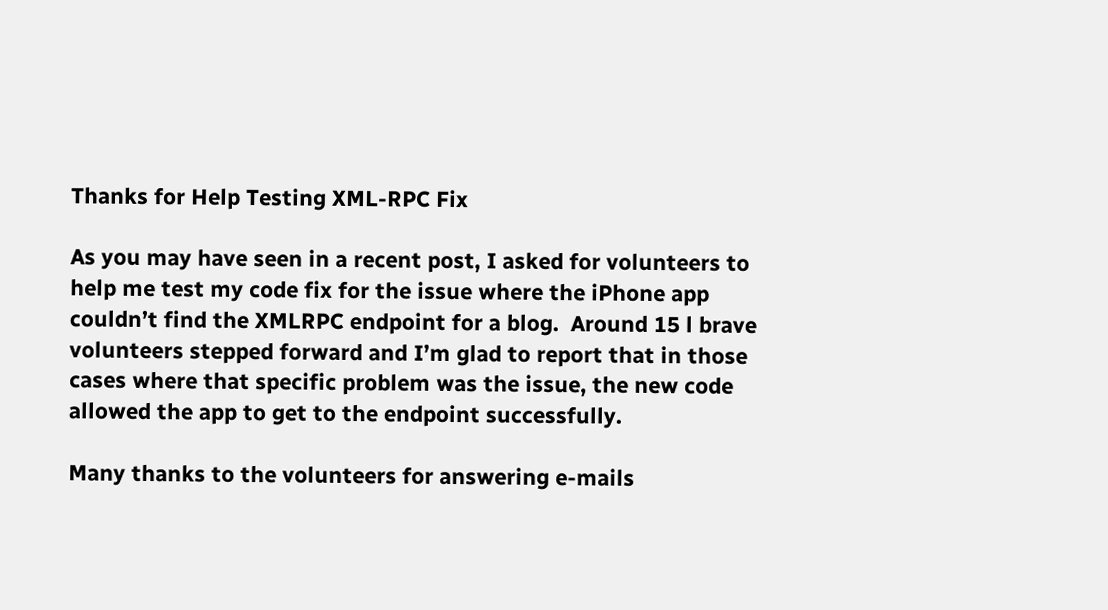Thanks for Help Testing XML-RPC Fix

As you may have seen in a recent post, I asked for volunteers to help me test my code fix for the issue where the iPhone app couldn’t find the XMLRPC endpoint for a blog.  Around 15 l brave volunteers stepped forward and I’m glad to report that in those cases where that specific problem was the issue, the new code allowed the app to get to the endpoint successfully.

Many thanks to the volunteers for answering e-mails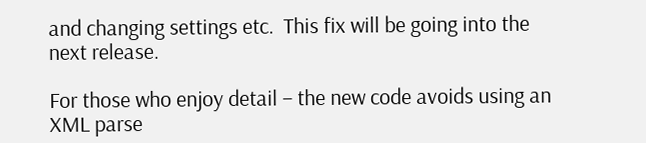and changing settings etc.  This fix will be going into the next release.

For those who enjoy detail – the new code avoids using an XML parse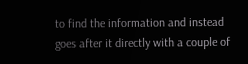to find the information and instead goes after it directly with a couple of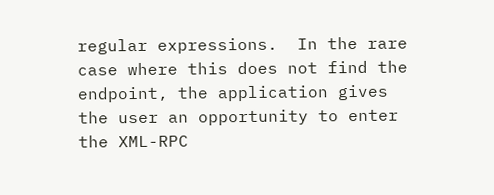regular expressions.  In the rare case where this does not find the endpoint, the application gives the user an opportunity to enter the XML-RPC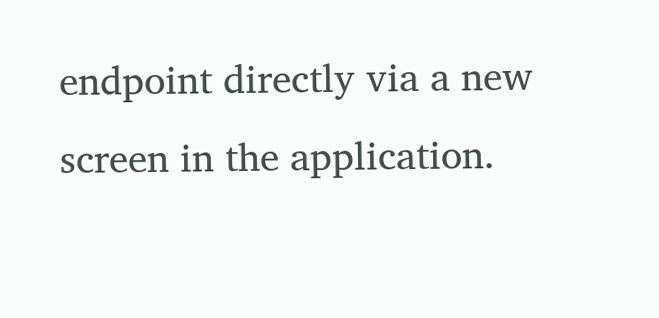endpoint directly via a new screen in the application.